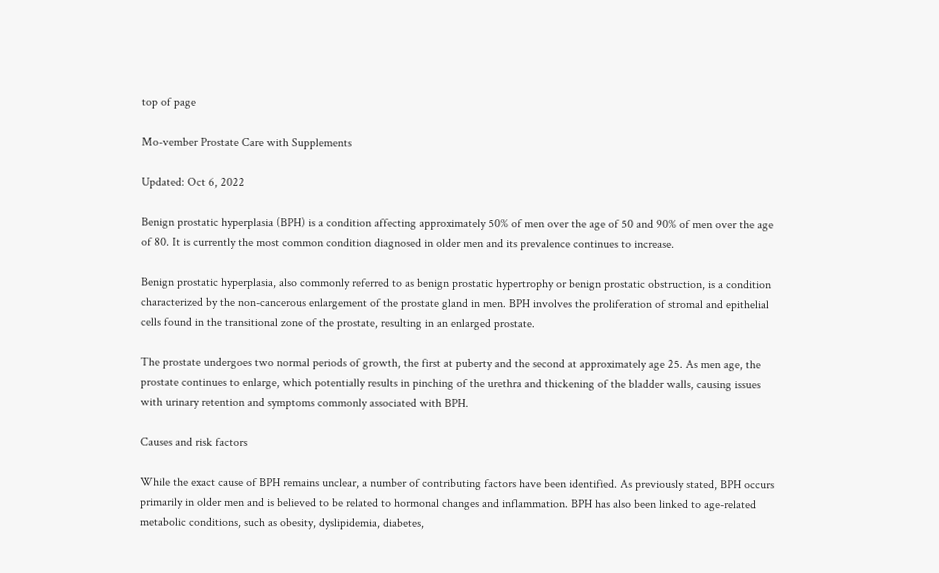top of page

Mo-vember Prostate Care with Supplements

Updated: Oct 6, 2022

Benign prostatic hyperplasia (BPH) is a condition affecting approximately 50% of men over the age of 50 and 90% of men over the age of 80. It is currently the most common condition diagnosed in older men and its prevalence continues to increase.

Benign prostatic hyperplasia, also commonly referred to as benign prostatic hypertrophy or benign prostatic obstruction, is a condition characterized by the non-cancerous enlargement of the prostate gland in men. BPH involves the proliferation of stromal and epithelial cells found in the transitional zone of the prostate, resulting in an enlarged prostate.

The prostate undergoes two normal periods of growth, the first at puberty and the second at approximately age 25. As men age, the prostate continues to enlarge, which potentially results in pinching of the urethra and thickening of the bladder walls, causing issues with urinary retention and symptoms commonly associated with BPH.

Causes and risk factors

While the exact cause of BPH remains unclear, a number of contributing factors have been identified. As previously stated, BPH occurs primarily in older men and is believed to be related to hormonal changes and inflammation. BPH has also been linked to age-related metabolic conditions, such as obesity, dyslipidemia, diabetes,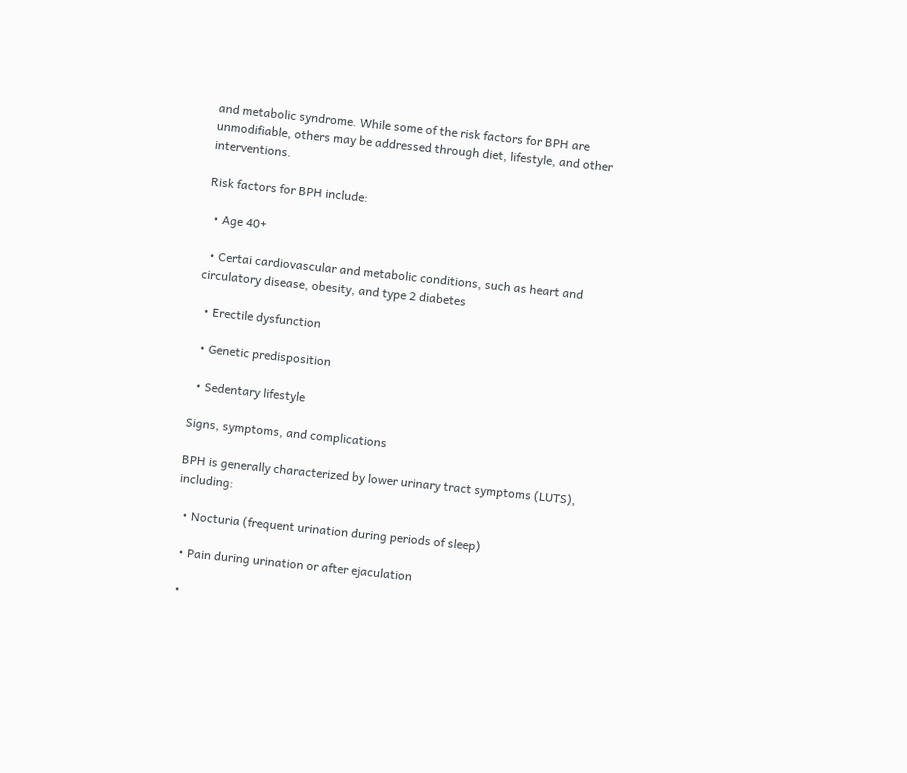and metabolic syndrome. While some of the risk factors for BPH are unmodifiable, others may be addressed through diet, lifestyle, and other interventions.

Risk factors for BPH include:

  • Age 40+

  • Certai cardiovascular and metabolic conditions, such as heart and circulatory disease, obesity, and type 2 diabetes

  • Erectile dysfunction

  • Genetic predisposition

  • Sedentary lifestyle

Signs, symptoms, and complications

BPH is generally characterized by lower urinary tract symptoms (LUTS), including:

  • Nocturia (frequent urination during periods of sleep)

  • Pain during urination or after ejaculation

  •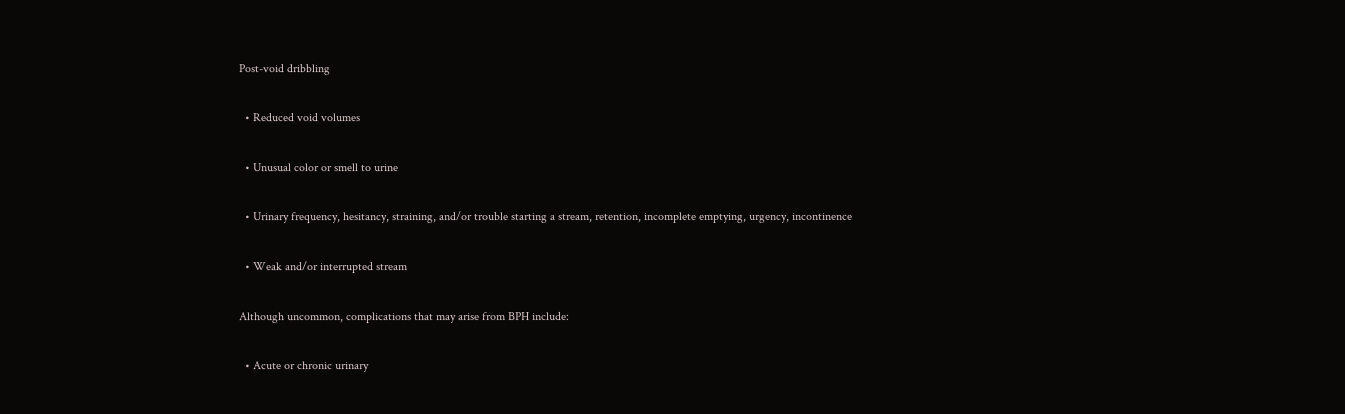Post-void dribbling

  • Reduced void volumes

  • Unusual color or smell to urine

  • Urinary frequency, hesitancy, straining, and/or trouble starting a stream, retention, incomplete emptying, urgency, incontinence

  • Weak and/or interrupted stream

Although uncommon, complications that may arise from BPH include:

  • Acute or chronic urinary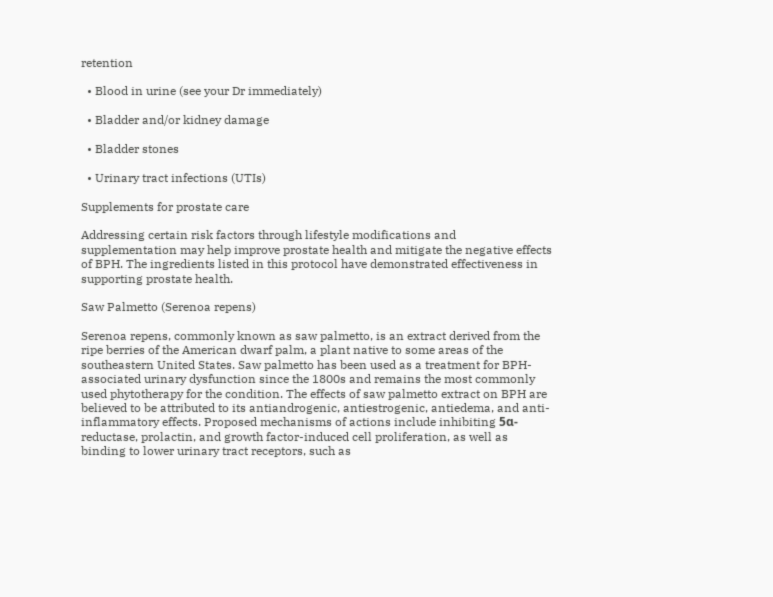retention

  • Blood in urine (see your Dr immediately)

  • Bladder and/or kidney damage

  • Bladder stones

  • Urinary tract infections (UTIs)

Supplements for prostate care

Addressing certain risk factors through lifestyle modifications and supplementation may help improve prostate health and mitigate the negative effects of BPH. The ingredients listed in this protocol have demonstrated effectiveness in supporting prostate health.

Saw Palmetto (Serenoa repens)

Serenoa repens, commonly known as saw palmetto, is an extract derived from the ripe berries of the American dwarf palm, a plant native to some areas of the southeastern United States. Saw palmetto has been used as a treatment for BPH-associated urinary dysfunction since the 1800s and remains the most commonly used phytotherapy for the condition. The effects of saw palmetto extract on BPH are believed to be attributed to its antiandrogenic, antiestrogenic, antiedema, and anti-inflammatory effects. Proposed mechanisms of actions include inhibiting 5α-reductase, prolactin, and growth factor-induced cell proliferation, as well as binding to lower urinary tract receptors, such as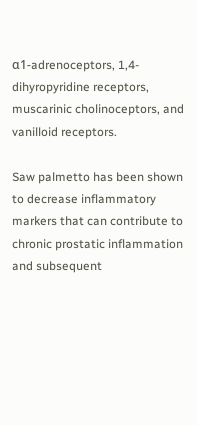α1-adrenoceptors, 1,4-dihyropyridine receptors, muscarinic cholinoceptors, and vanilloid receptors.

Saw palmetto has been shown to decrease inflammatory markers that can contribute to chronic prostatic inflammation and subsequent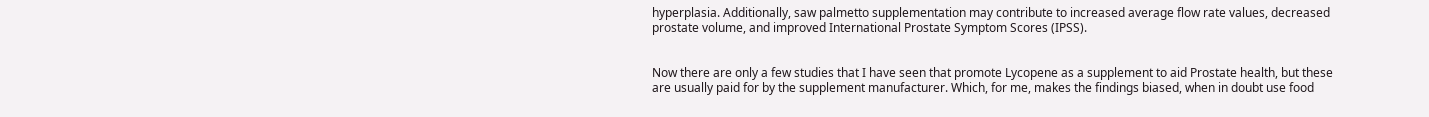hyperplasia. Additionally, saw palmetto supplementation may contribute to increased average flow rate values, decreased prostate volume, and improved International Prostate Symptom Scores (IPSS).


Now there are only a few studies that I have seen that promote Lycopene as a supplement to aid Prostate health, but these are usually paid for by the supplement manufacturer. Which, for me, makes the findings biased, when in doubt use food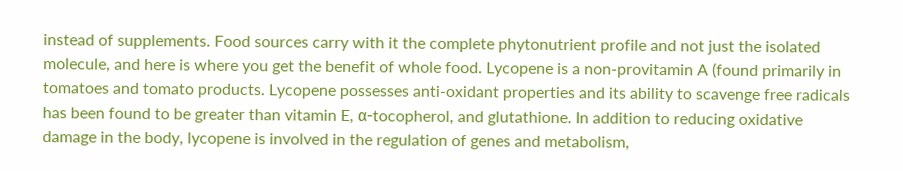instead of supplements. Food sources carry with it the complete phytonutrient profile and not just the isolated molecule, and here is where you get the benefit of whole food. Lycopene is a non-provitamin A (found primarily in tomatoes and tomato products. Lycopene possesses anti-oxidant properties and its ability to scavenge free radicals has been found to be greater than vitamin E, α-tocopherol, and glutathione. In addition to reducing oxidative damage in the body, lycopene is involved in the regulation of genes and metabolism,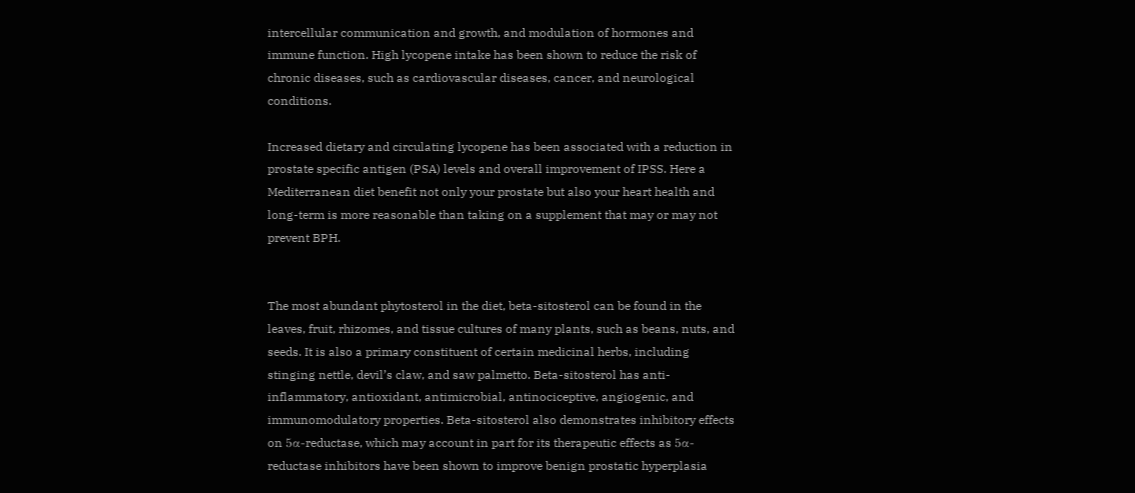intercellular communication and growth, and modulation of hormones and immune function. High lycopene intake has been shown to reduce the risk of chronic diseases, such as cardiovascular diseases, cancer, and neurological conditions.

Increased dietary and circulating lycopene has been associated with a reduction in prostate specific antigen (PSA) levels and overall improvement of IPSS. Here a Mediterranean diet benefit not only your prostate but also your heart health and long-term is more reasonable than taking on a supplement that may or may not prevent BPH.


The most abundant phytosterol in the diet, beta-sitosterol can be found in the leaves, fruit, rhizomes, and tissue cultures of many plants, such as beans, nuts, and seeds. It is also a primary constituent of certain medicinal herbs, including stinging nettle, devil’s claw, and saw palmetto. Beta-sitosterol has anti-inflammatory, antioxidant, antimicrobial, antinociceptive, angiogenic, and immunomodulatory properties. Beta-sitosterol also demonstrates inhibitory effects on 5α-reductase, which may account in part for its therapeutic effects as 5α-reductase inhibitors have been shown to improve benign prostatic hyperplasia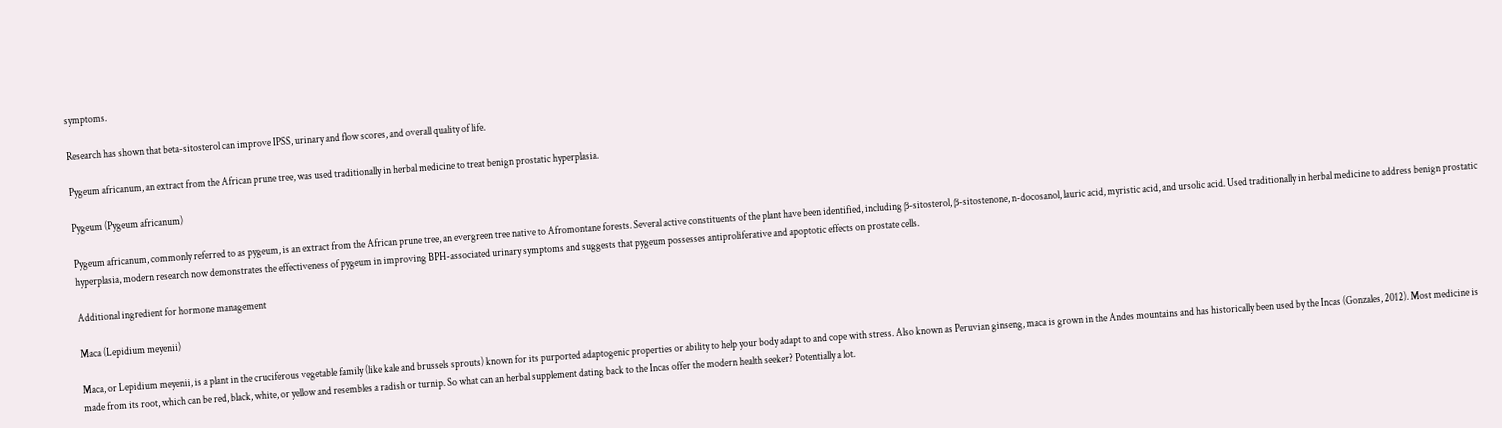symptoms.

Research has shown that beta-sitosterol can improve IPSS, urinary and flow scores, and overall quality of life.

Pygeum africanum, an extract from the African prune tree, was used traditionally in herbal medicine to treat benign prostatic hyperplasia.

Pygeum (Pygeum africanum)

Pygeum africanum, commonly referred to as pygeum, is an extract from the African prune tree, an evergreen tree native to Afromontane forests. Several active constituents of the plant have been identified, including β-sitosterol, β-sitostenone, n-docosanol, lauric acid, myristic acid, and ursolic acid. Used traditionally in herbal medicine to address benign prostatic hyperplasia, modern research now demonstrates the effectiveness of pygeum in improving BPH-associated urinary symptoms and suggests that pygeum possesses antiproliferative and apoptotic effects on prostate cells.

Additional ingredient for hormone management

Maca (Lepidium meyenii)

Maca, or Lepidium meyenii, is a plant in the cruciferous vegetable family (like kale and brussels sprouts) known for its purported adaptogenic properties or ability to help your body adapt to and cope with stress. Also known as Peruvian ginseng, maca is grown in the Andes mountains and has historically been used by the Incas (Gonzales, 2012). Most medicine is made from its root, which can be red, black, white, or yellow and resembles a radish or turnip. So what can an herbal supplement dating back to the Incas offer the modern health seeker? Potentially a lot.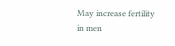May increase fertility in men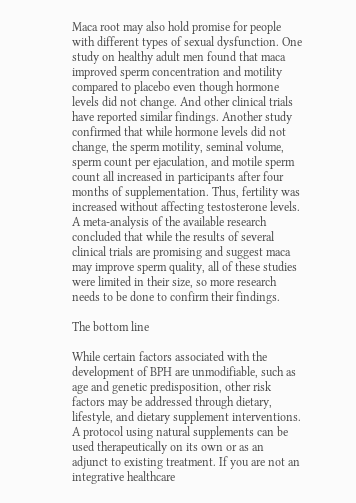Maca root may also hold promise for people with different types of sexual dysfunction. One study on healthy adult men found that maca improved sperm concentration and motility compared to placebo even though hormone levels did not change. And other clinical trials have reported similar findings. Another study confirmed that while hormone levels did not change, the sperm motility, seminal volume, sperm count per ejaculation, and motile sperm count all increased in participants after four months of supplementation. Thus, fertility was increased without affecting testosterone levels. A meta-analysis of the available research concluded that while the results of several clinical trials are promising and suggest maca may improve sperm quality, all of these studies were limited in their size, so more research needs to be done to confirm their findings.

The bottom line

While certain factors associated with the development of BPH are unmodifiable, such as age and genetic predisposition, other risk factors may be addressed through dietary, lifestyle, and dietary supplement interventions. A protocol using natural supplements can be used therapeutically on its own or as an adjunct to existing treatment. If you are not an integrative healthcare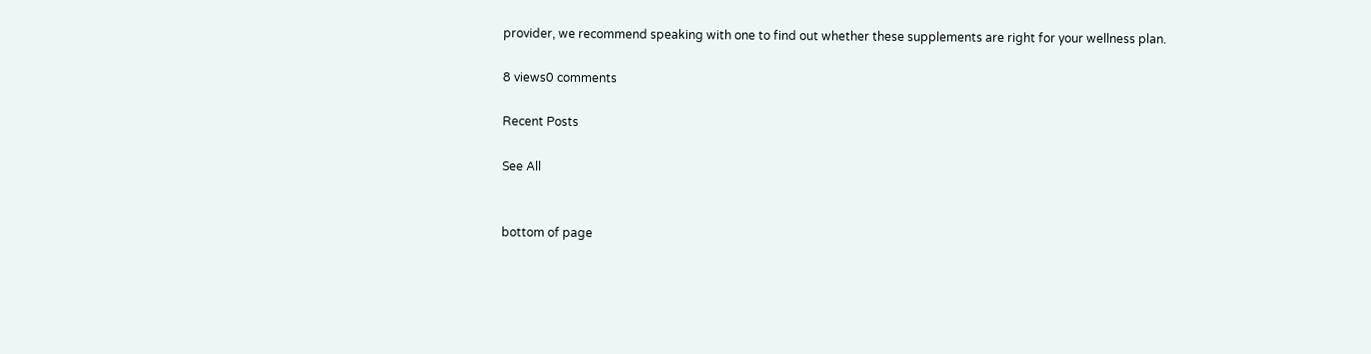provider, we recommend speaking with one to find out whether these supplements are right for your wellness plan.

8 views0 comments

Recent Posts

See All


bottom of page